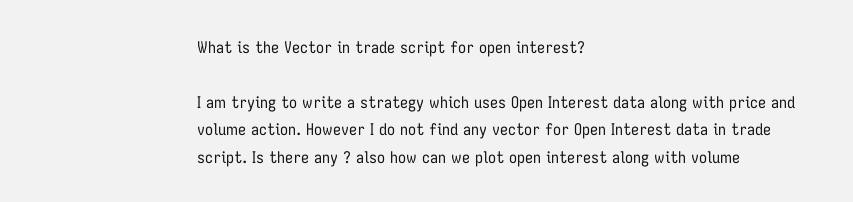What is the Vector in trade script for open interest?

I am trying to write a strategy which uses Open Interest data along with price and volume action. However I do not find any vector for Open Interest data in trade script. Is there any ? also how can we plot open interest along with volume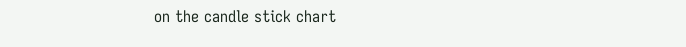on the candle stick chart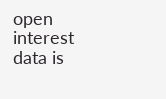open interest data is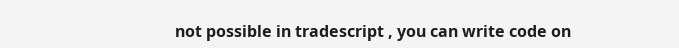not possible in tradescript , you can write code on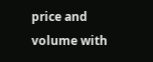price and volume with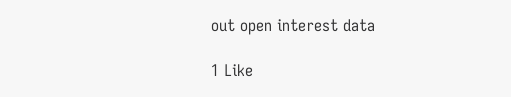out open interest data

1 Like